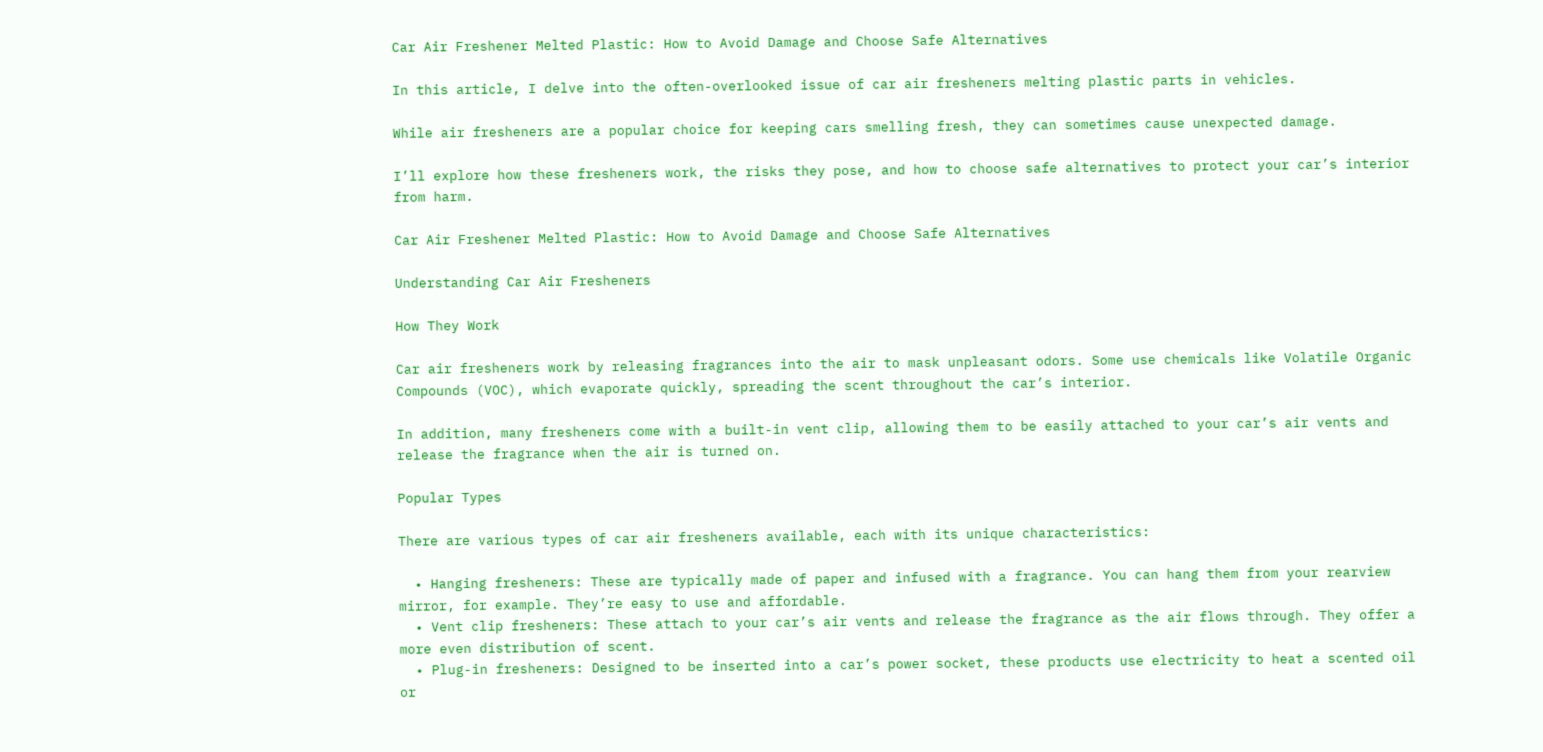Car Air Freshener Melted Plastic: How to Avoid Damage and Choose Safe Alternatives

In this article, I delve into the often-overlooked issue of car air fresheners melting plastic parts in vehicles.

While air fresheners are a popular choice for keeping cars smelling fresh, they can sometimes cause unexpected damage.

I’ll explore how these fresheners work, the risks they pose, and how to choose safe alternatives to protect your car’s interior from harm.

Car Air Freshener Melted Plastic: How to Avoid Damage and Choose Safe Alternatives

Understanding Car Air Fresheners

How They Work

Car air fresheners work by releasing fragrances into the air to mask unpleasant odors. Some use chemicals like Volatile Organic Compounds (VOC), which evaporate quickly, spreading the scent throughout the car’s interior.

In addition, many fresheners come with a built-in vent clip, allowing them to be easily attached to your car’s air vents and release the fragrance when the air is turned on.

Popular Types

There are various types of car air fresheners available, each with its unique characteristics:

  • Hanging fresheners: These are typically made of paper and infused with a fragrance. You can hang them from your rearview mirror, for example. They’re easy to use and affordable.
  • Vent clip fresheners: These attach to your car’s air vents and release the fragrance as the air flows through. They offer a more even distribution of scent.
  • Plug-in fresheners: Designed to be inserted into a car’s power socket, these products use electricity to heat a scented oil or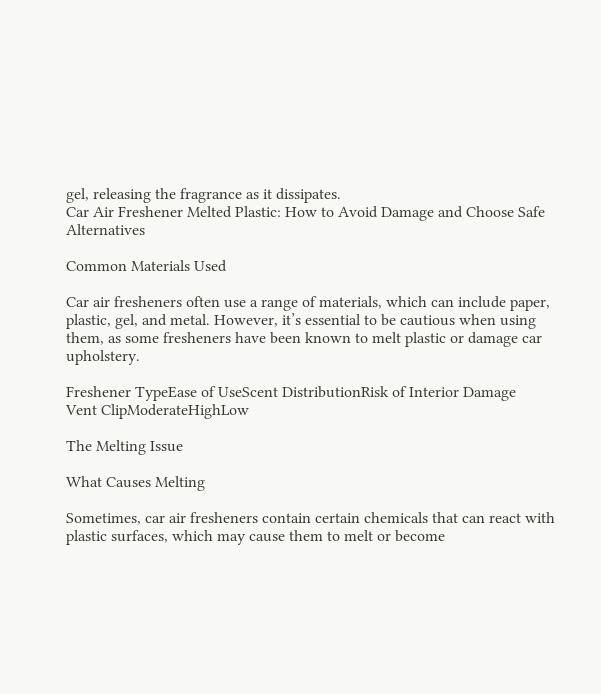gel, releasing the fragrance as it dissipates.
Car Air Freshener Melted Plastic: How to Avoid Damage and Choose Safe Alternatives

Common Materials Used

Car air fresheners often use a range of materials, which can include paper, plastic, gel, and metal. However, it’s essential to be cautious when using them, as some fresheners have been known to melt plastic or damage car upholstery.

Freshener TypeEase of UseScent DistributionRisk of Interior Damage
Vent ClipModerateHighLow

The Melting Issue

What Causes Melting

Sometimes, car air fresheners contain certain chemicals that can react with plastic surfaces, which may cause them to melt or become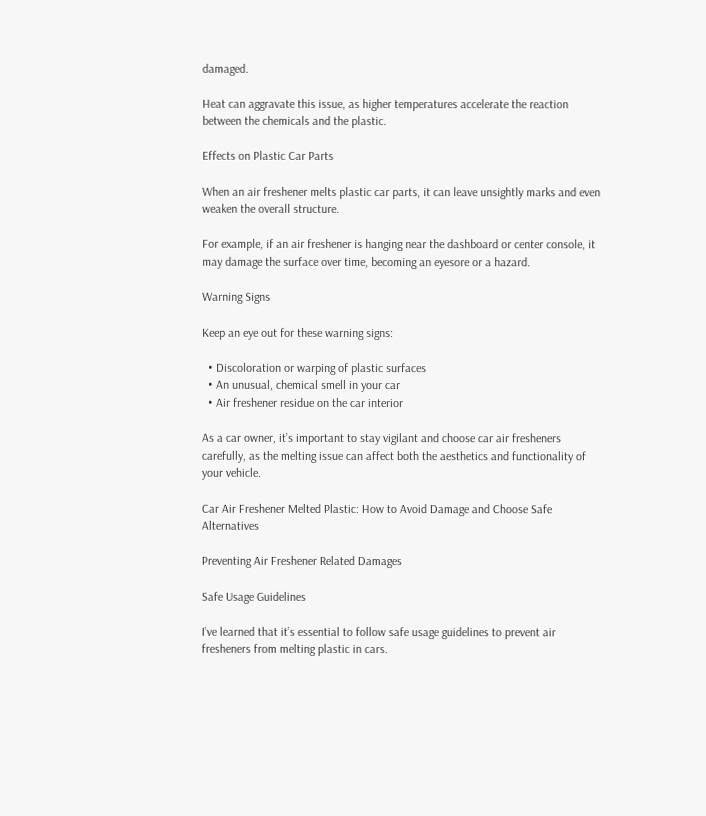damaged.

Heat can aggravate this issue, as higher temperatures accelerate the reaction between the chemicals and the plastic.

Effects on Plastic Car Parts

When an air freshener melts plastic car parts, it can leave unsightly marks and even weaken the overall structure.

For example, if an air freshener is hanging near the dashboard or center console, it may damage the surface over time, becoming an eyesore or a hazard.

Warning Signs

Keep an eye out for these warning signs:

  • Discoloration or warping of plastic surfaces
  • An unusual, chemical smell in your car
  • Air freshener residue on the car interior

As a car owner, it’s important to stay vigilant and choose car air fresheners carefully, as the melting issue can affect both the aesthetics and functionality of your vehicle.

Car Air Freshener Melted Plastic: How to Avoid Damage and Choose Safe Alternatives

Preventing Air Freshener Related Damages

Safe Usage Guidelines

I’ve learned that it’s essential to follow safe usage guidelines to prevent air fresheners from melting plastic in cars.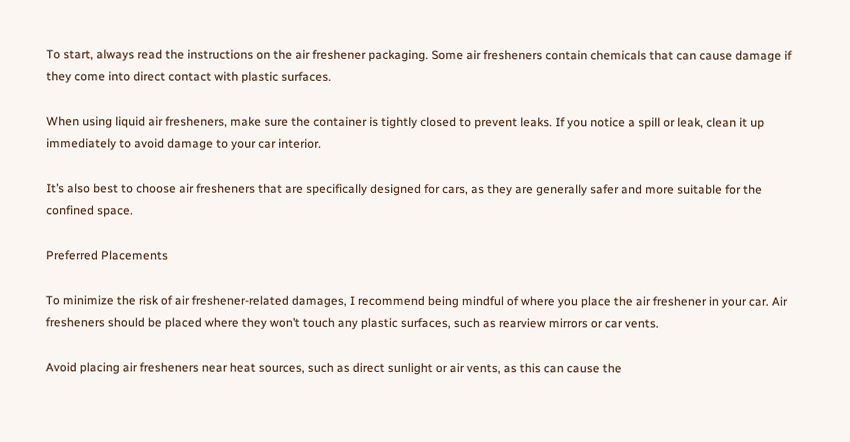To start, always read the instructions on the air freshener packaging. Some air fresheners contain chemicals that can cause damage if they come into direct contact with plastic surfaces.

When using liquid air fresheners, make sure the container is tightly closed to prevent leaks. If you notice a spill or leak, clean it up immediately to avoid damage to your car interior.

It’s also best to choose air fresheners that are specifically designed for cars, as they are generally safer and more suitable for the confined space.

Preferred Placements

To minimize the risk of air freshener-related damages, I recommend being mindful of where you place the air freshener in your car. Air fresheners should be placed where they won’t touch any plastic surfaces, such as rearview mirrors or car vents.

Avoid placing air fresheners near heat sources, such as direct sunlight or air vents, as this can cause the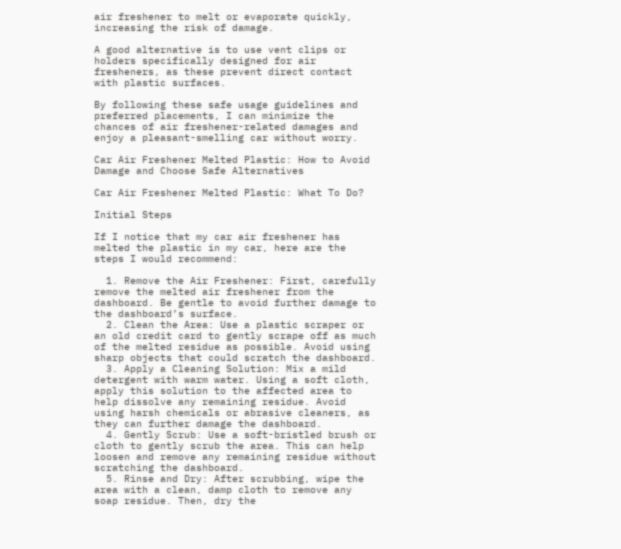air freshener to melt or evaporate quickly, increasing the risk of damage.

A good alternative is to use vent clips or holders specifically designed for air fresheners, as these prevent direct contact with plastic surfaces.

By following these safe usage guidelines and preferred placements, I can minimize the chances of air freshener-related damages and enjoy a pleasant-smelling car without worry.

Car Air Freshener Melted Plastic: How to Avoid Damage and Choose Safe Alternatives

Car Air Freshener Melted Plastic: What To Do?

Initial Steps

If I notice that my car air freshener has melted the plastic in my car, here are the steps I would recommend:

  1. Remove the Air Freshener: First, carefully remove the melted air freshener from the dashboard. Be gentle to avoid further damage to the dashboard’s surface.
  2. Clean the Area: Use a plastic scraper or an old credit card to gently scrape off as much of the melted residue as possible. Avoid using sharp objects that could scratch the dashboard.
  3. Apply a Cleaning Solution: Mix a mild detergent with warm water. Using a soft cloth, apply this solution to the affected area to help dissolve any remaining residue. Avoid using harsh chemicals or abrasive cleaners, as they can further damage the dashboard.
  4. Gently Scrub: Use a soft-bristled brush or cloth to gently scrub the area. This can help loosen and remove any remaining residue without scratching the dashboard.
  5. Rinse and Dry: After scrubbing, wipe the area with a clean, damp cloth to remove any soap residue. Then, dry the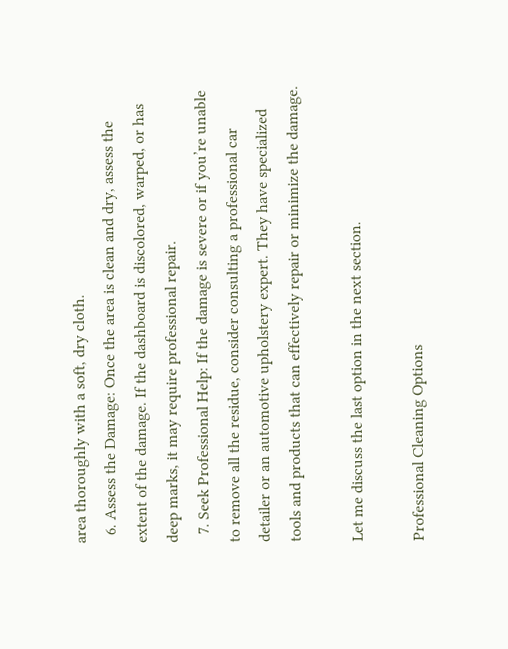area thoroughly with a soft, dry cloth.
  6. Assess the Damage: Once the area is clean and dry, assess the extent of the damage. If the dashboard is discolored, warped, or has deep marks, it may require professional repair.
  7. Seek Professional Help: If the damage is severe or if you’re unable to remove all the residue, consider consulting a professional car detailer or an automotive upholstery expert. They have specialized tools and products that can effectively repair or minimize the damage.

Let me discuss the last option in the next section.

Professional Cleaning Options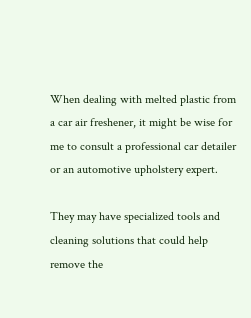When dealing with melted plastic from a car air freshener, it might be wise for me to consult a professional car detailer or an automotive upholstery expert.

They may have specialized tools and cleaning solutions that could help remove the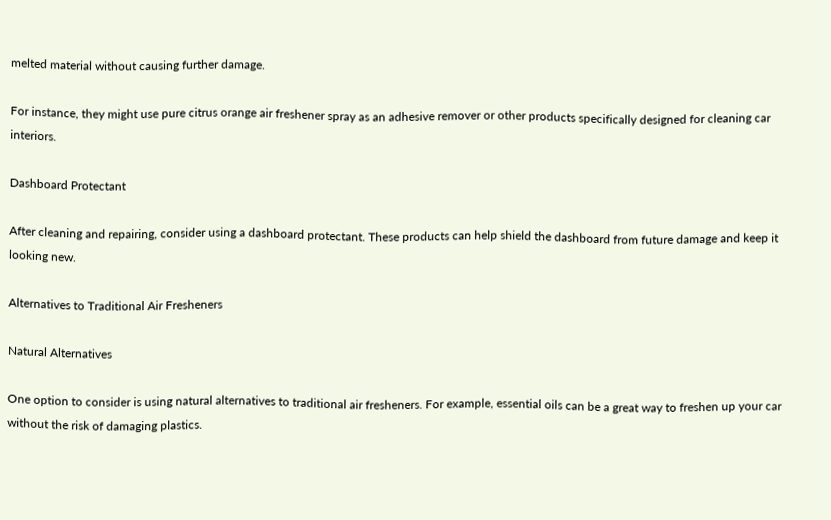melted material without causing further damage.

For instance, they might use pure citrus orange air freshener spray as an adhesive remover or other products specifically designed for cleaning car interiors.

Dashboard Protectant

After cleaning and repairing, consider using a dashboard protectant. These products can help shield the dashboard from future damage and keep it looking new.

Alternatives to Traditional Air Fresheners

Natural Alternatives

One option to consider is using natural alternatives to traditional air fresheners. For example, essential oils can be a great way to freshen up your car without the risk of damaging plastics.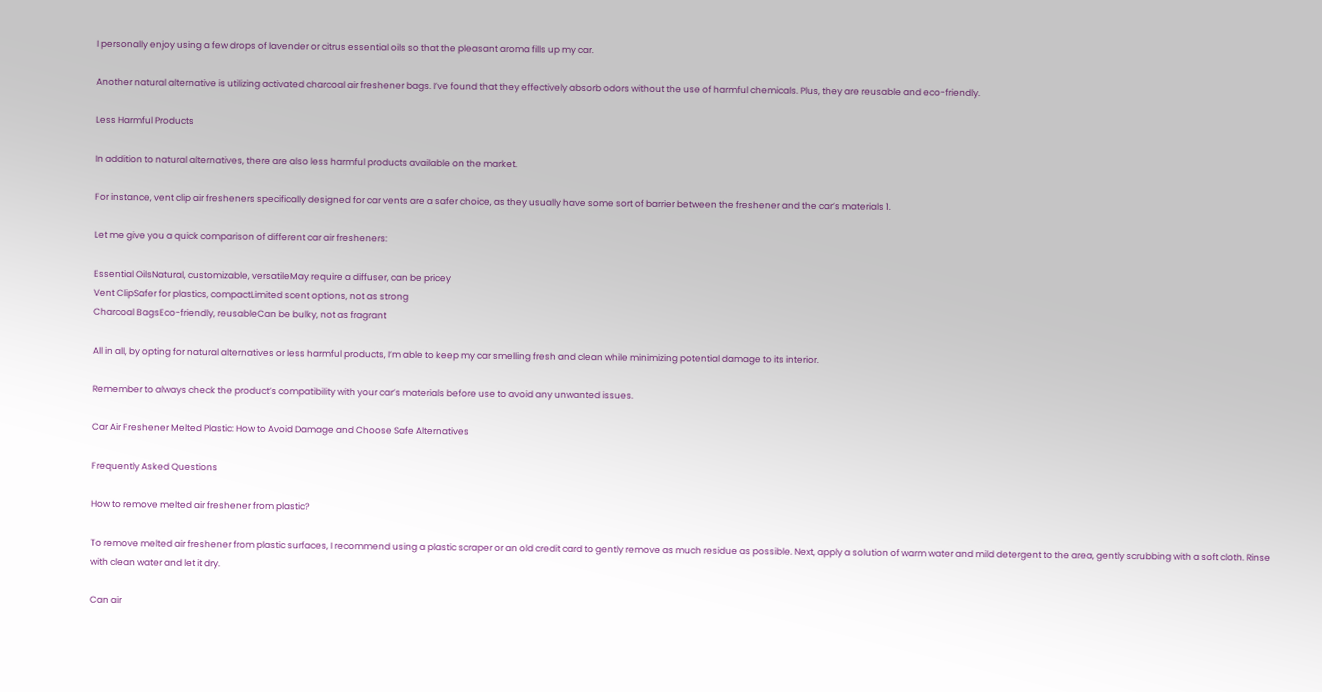I personally enjoy using a few drops of lavender or citrus essential oils so that the pleasant aroma fills up my car.

Another natural alternative is utilizing activated charcoal air freshener bags. I’ve found that they effectively absorb odors without the use of harmful chemicals. Plus, they are reusable and eco-friendly.

Less Harmful Products

In addition to natural alternatives, there are also less harmful products available on the market.

For instance, vent clip air fresheners specifically designed for car vents are a safer choice, as they usually have some sort of barrier between the freshener and the car’s materials 1.

Let me give you a quick comparison of different car air fresheners:

Essential OilsNatural, customizable, versatileMay require a diffuser, can be pricey
Vent ClipSafer for plastics, compactLimited scent options, not as strong
Charcoal BagsEco-friendly, reusableCan be bulky, not as fragrant

All in all, by opting for natural alternatives or less harmful products, I’m able to keep my car smelling fresh and clean while minimizing potential damage to its interior.

Remember to always check the product’s compatibility with your car’s materials before use to avoid any unwanted issues.

Car Air Freshener Melted Plastic: How to Avoid Damage and Choose Safe Alternatives

Frequently Asked Questions

How to remove melted air freshener from plastic?

To remove melted air freshener from plastic surfaces, I recommend using a plastic scraper or an old credit card to gently remove as much residue as possible. Next, apply a solution of warm water and mild detergent to the area, gently scrubbing with a soft cloth. Rinse with clean water and let it dry.

Can air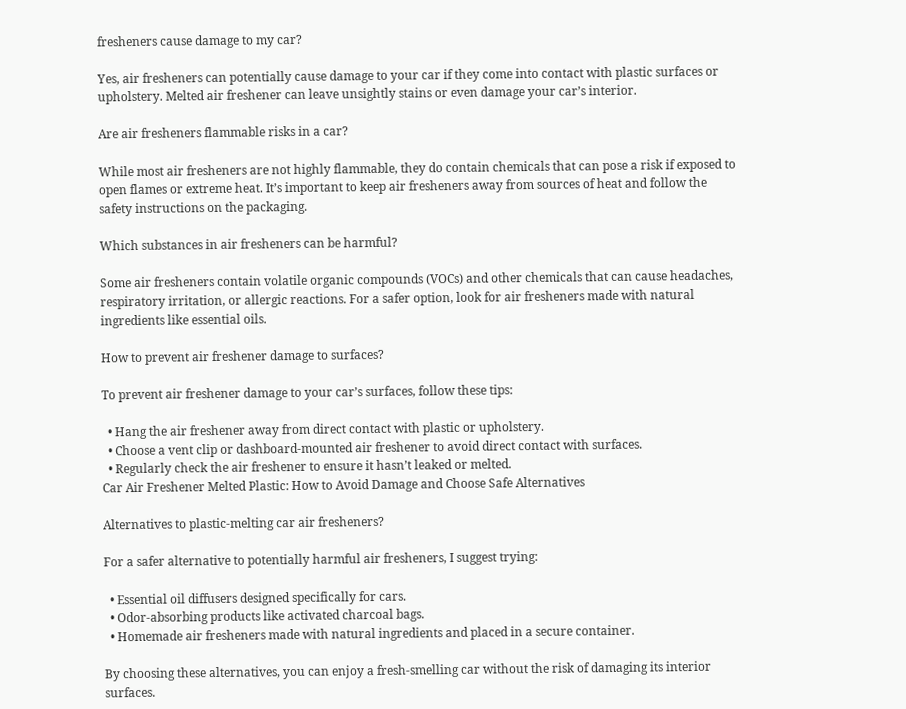fresheners cause damage to my car?

Yes, air fresheners can potentially cause damage to your car if they come into contact with plastic surfaces or upholstery. Melted air freshener can leave unsightly stains or even damage your car’s interior.

Are air fresheners flammable risks in a car?

While most air fresheners are not highly flammable, they do contain chemicals that can pose a risk if exposed to open flames or extreme heat. It’s important to keep air fresheners away from sources of heat and follow the safety instructions on the packaging.

Which substances in air fresheners can be harmful?

Some air fresheners contain volatile organic compounds (VOCs) and other chemicals that can cause headaches, respiratory irritation, or allergic reactions. For a safer option, look for air fresheners made with natural ingredients like essential oils.

How to prevent air freshener damage to surfaces?

To prevent air freshener damage to your car’s surfaces, follow these tips:

  • Hang the air freshener away from direct contact with plastic or upholstery.
  • Choose a vent clip or dashboard-mounted air freshener to avoid direct contact with surfaces.
  • Regularly check the air freshener to ensure it hasn’t leaked or melted.
Car Air Freshener Melted Plastic: How to Avoid Damage and Choose Safe Alternatives

Alternatives to plastic-melting car air fresheners?

For a safer alternative to potentially harmful air fresheners, I suggest trying:

  • Essential oil diffusers designed specifically for cars.
  • Odor-absorbing products like activated charcoal bags.
  • Homemade air fresheners made with natural ingredients and placed in a secure container.

By choosing these alternatives, you can enjoy a fresh-smelling car without the risk of damaging its interior surfaces.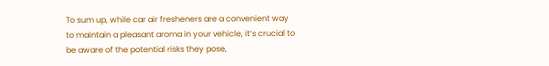To sum up, while car air fresheners are a convenient way to maintain a pleasant aroma in your vehicle, it’s crucial to be aware of the potential risks they pose,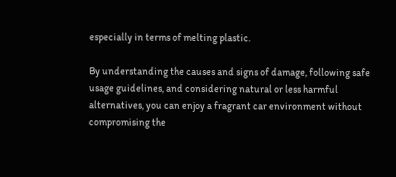especially in terms of melting plastic.

By understanding the causes and signs of damage, following safe usage guidelines, and considering natural or less harmful alternatives, you can enjoy a fragrant car environment without compromising the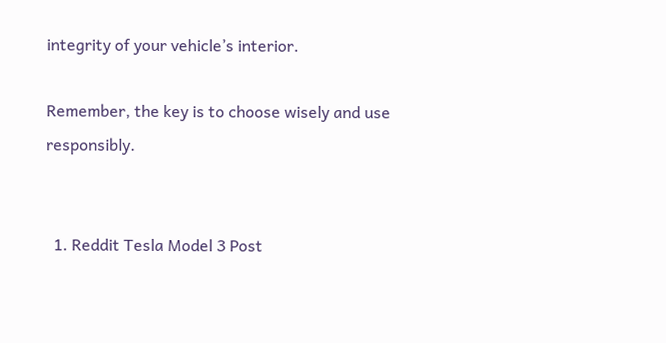integrity of your vehicle’s interior.

Remember, the key is to choose wisely and use responsibly.


  1. Reddit Tesla Model 3 Post